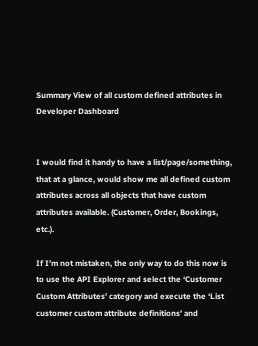Summary View of all custom defined attributes in Developer Dashboard


I would find it handy to have a list/page/something, that at a glance, would show me all defined custom attributes across all objects that have custom attributes available. (Customer, Order, Bookings, etc.).

If I’m not mistaken, the only way to do this now is to use the API Explorer and select the ‘Customer Custom Attributes’ category and execute the ‘List customer custom attribute definitions’ and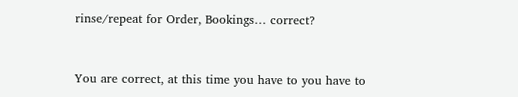rinse/repeat for Order, Bookings… correct?


You are correct, at this time you have to you have to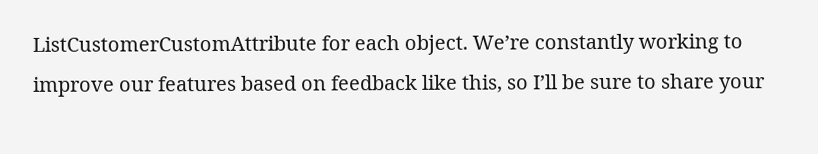ListCustomerCustomAttribute for each object. We’re constantly working to improve our features based on feedback like this, so I’ll be sure to share your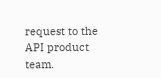request to the API product team.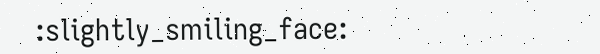:slightly_smiling_face: